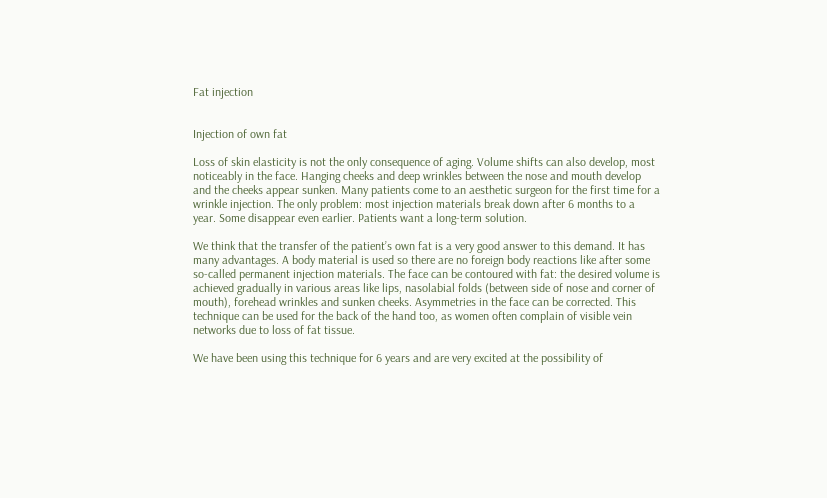Fat injection


Injection of own fat

Loss of skin elasticity is not the only consequence of aging. Volume shifts can also develop, most noticeably in the face. Hanging cheeks and deep wrinkles between the nose and mouth develop and the cheeks appear sunken. Many patients come to an aesthetic surgeon for the first time for a wrinkle injection. The only problem: most injection materials break down after 6 months to a year. Some disappear even earlier. Patients want a long-term solution.

We think that the transfer of the patient’s own fat is a very good answer to this demand. It has many advantages. A body material is used so there are no foreign body reactions like after some so-called permanent injection materials. The face can be contoured with fat: the desired volume is achieved gradually in various areas like lips, nasolabial folds (between side of nose and corner of mouth), forehead wrinkles and sunken cheeks. Asymmetries in the face can be corrected. This technique can be used for the back of the hand too, as women often complain of visible vein networks due to loss of fat tissue.

We have been using this technique for 6 years and are very excited at the possibility of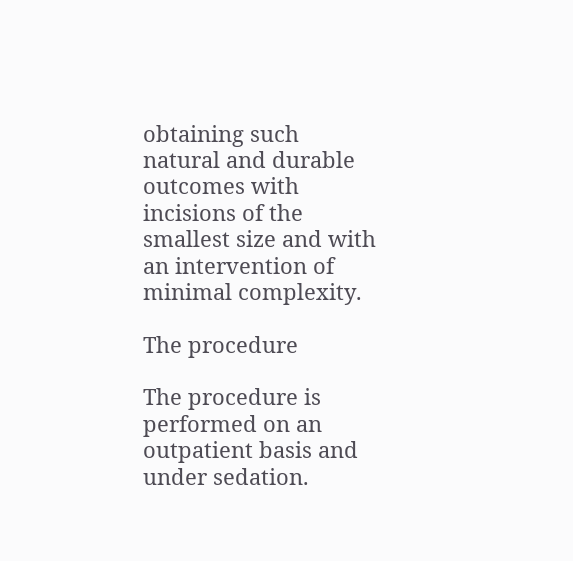obtaining such natural and durable outcomes with incisions of the smallest size and with an intervention of minimal complexity.

The procedure

The procedure is performed on an outpatient basis and under sedation.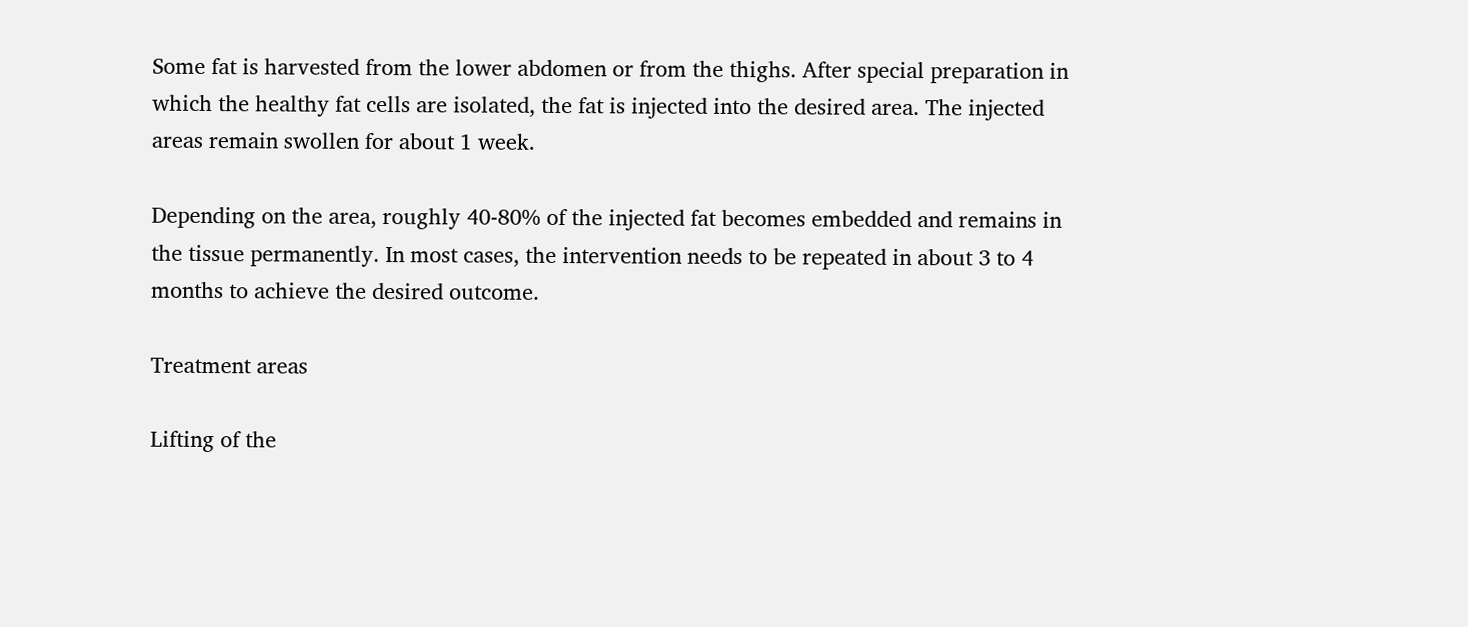Some fat is harvested from the lower abdomen or from the thighs. After special preparation in which the healthy fat cells are isolated, the fat is injected into the desired area. The injected areas remain swollen for about 1 week.

Depending on the area, roughly 40-80% of the injected fat becomes embedded and remains in the tissue permanently. In most cases, the intervention needs to be repeated in about 3 to 4 months to achieve the desired outcome.

Treatment areas

Lifting of the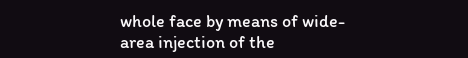whole face by means of wide-area injection of the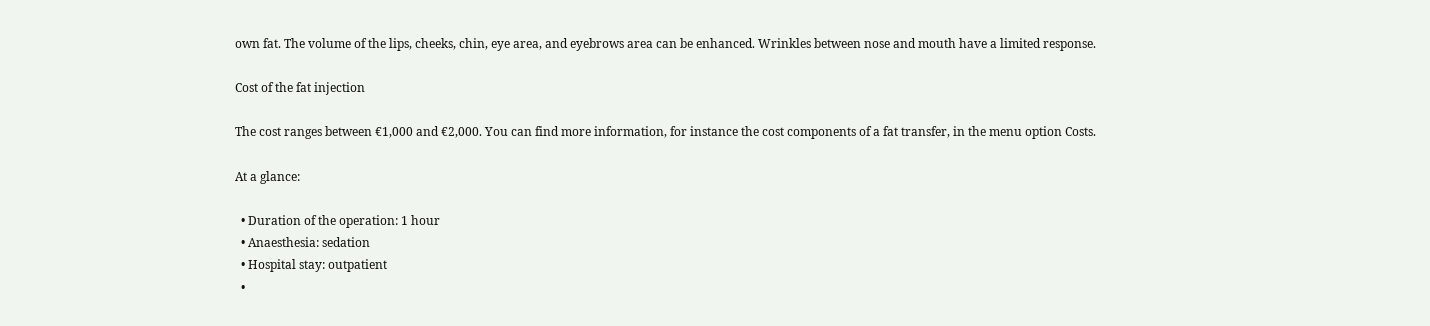own fat. The volume of the lips, cheeks, chin, eye area, and eyebrows area can be enhanced. Wrinkles between nose and mouth have a limited response.

Cost of the fat injection

The cost ranges between €1,000 and €2,000. You can find more information, for instance the cost components of a fat transfer, in the menu option Costs.

At a glance:

  • Duration of the operation: 1 hour
  • Anaesthesia: sedation
  • Hospital stay: outpatient
  •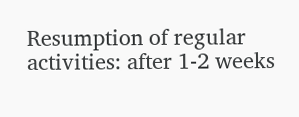Resumption of regular activities: after 1-2 weeks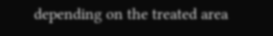depending on the treated area